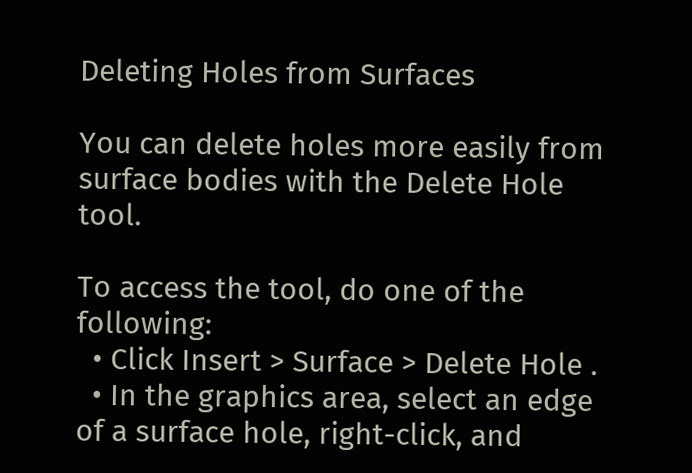Deleting Holes from Surfaces

You can delete holes more easily from surface bodies with the Delete Hole tool.

To access the tool, do one of the following:
  • Click Insert > Surface > Delete Hole .
  • In the graphics area, select an edge of a surface hole, right-click, and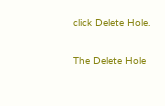click Delete Hole.

The Delete Hole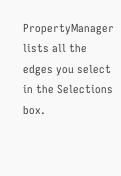PropertyManager lists all the edges you select in the Selections box.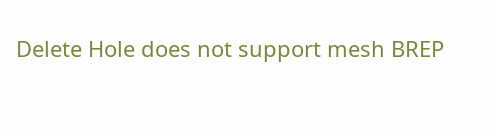Delete Hole does not support mesh BREP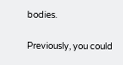bodies.

Previously, you could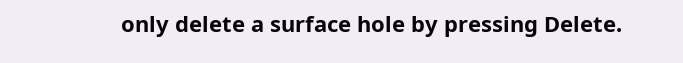only delete a surface hole by pressing Delete.